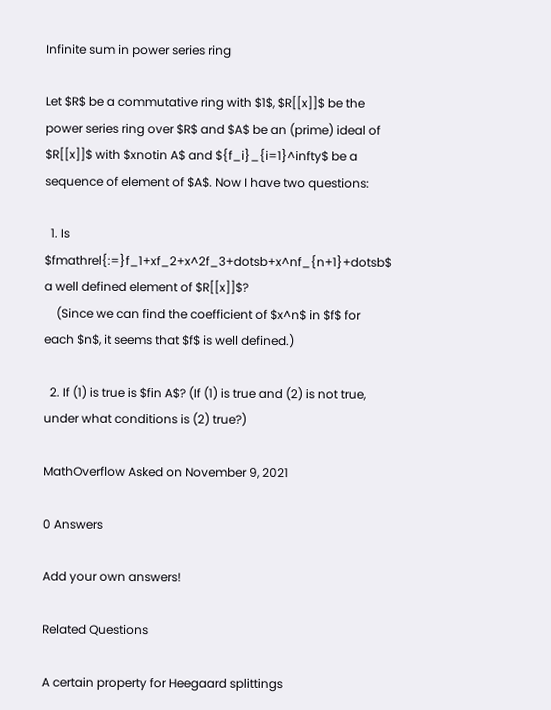Infinite sum in power series ring

Let $R$ be a commutative ring with $1$, $R[[x]]$ be the power series ring over $R$ and $A$ be an (prime) ideal of $R[[x]]$ with $xnotin A$ and ${f_i}_{i=1}^infty$ be a sequence of element of $A$. Now I have two questions:

  1. Is $fmathrel{:=}f_1+xf_2+x^2f_3+dotsb+x^nf_{n+1}+dotsb$ a well defined element of $R[[x]]$?
    (Since we can find the coefficient of $x^n$ in $f$ for each $n$, it seems that $f$ is well defined.)

  2. If (1) is true is $fin A$? (If (1) is true and (2) is not true, under what conditions is (2) true?)

MathOverflow Asked on November 9, 2021

0 Answers

Add your own answers!

Related Questions

A certain property for Heegaard splittings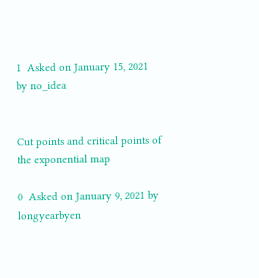1  Asked on January 15, 2021 by no_idea


Cut points and critical points of the exponential map

0  Asked on January 9, 2021 by longyearbyen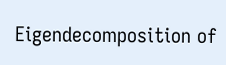Eigendecomposition of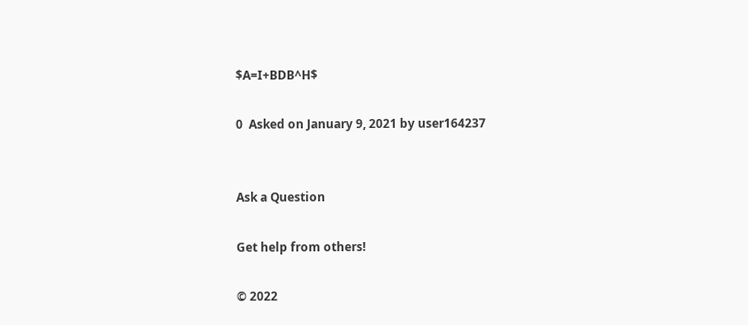$A=I+BDB^H$

0  Asked on January 9, 2021 by user164237


Ask a Question

Get help from others!

© 2022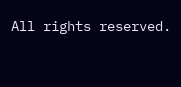All rights reserved.